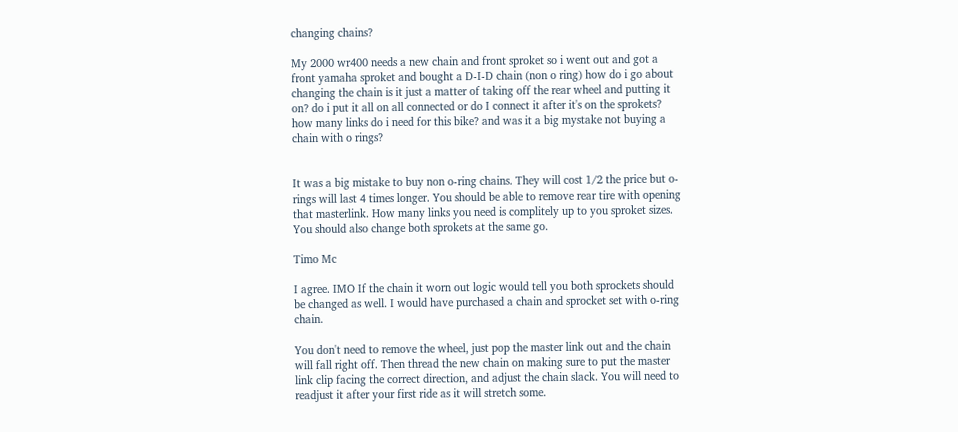changing chains?

My 2000 wr400 needs a new chain and front sproket so i went out and got a front yamaha sproket and bought a D-I-D chain (non o ring) how do i go about changing the chain is it just a matter of taking off the rear wheel and putting it on? do i put it all on all connected or do I connect it after it's on the sprokets? how many links do i need for this bike? and was it a big mystake not buying a chain with o rings?


It was a big mistake to buy non o-ring chains. They will cost 1/2 the price but o-rings will last 4 times longer. You should be able to remove rear tire with opening that masterlink. How many links you need is complitely up to you sproket sizes. You should also change both sprokets at the same go.

Timo Mc

I agree. IMO If the chain it worn out logic would tell you both sprockets should be changed as well. I would have purchased a chain and sprocket set with o-ring chain.

You don't need to remove the wheel, just pop the master link out and the chain will fall right off. Then thread the new chain on making sure to put the master link clip facing the correct direction, and adjust the chain slack. You will need to readjust it after your first ride as it will stretch some.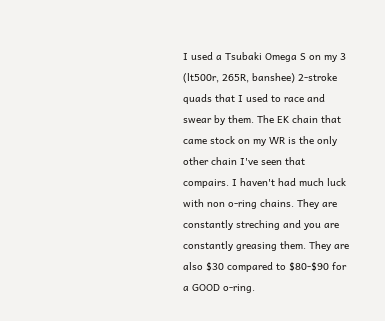I used a Tsubaki Omega S on my 3 (lt500r, 265R, banshee) 2-stroke quads that I used to race and swear by them. The EK chain that came stock on my WR is the only other chain I've seen that compairs. I haven't had much luck with non o-ring chains. They are constantly streching and you are constantly greasing them. They are also $30 compared to $80-$90 for a GOOD o-ring.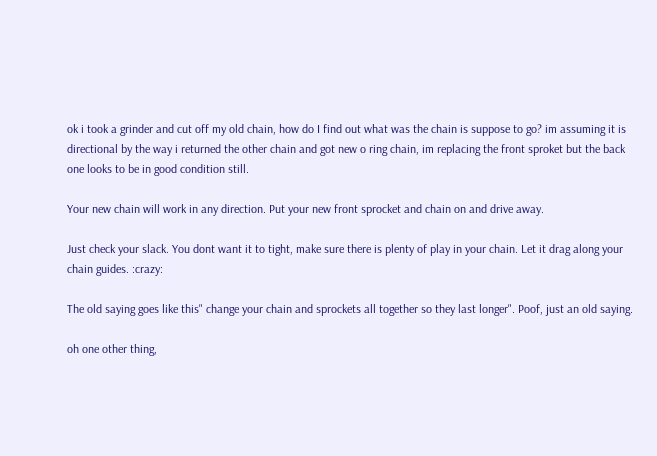ok i took a grinder and cut off my old chain, how do I find out what was the chain is suppose to go? im assuming it is directional by the way i returned the other chain and got new o ring chain, im replacing the front sproket but the back one looks to be in good condition still.

Your new chain will work in any direction. Put your new front sprocket and chain on and drive away.

Just check your slack. You dont want it to tight, make sure there is plenty of play in your chain. Let it drag along your chain guides. :crazy:

The old saying goes like this" change your chain and sprockets all together so they last longer". Poof, just an old saying.

oh one other thing,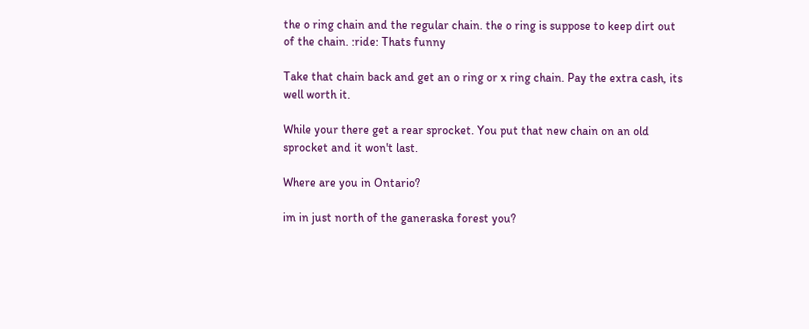the o ring chain and the regular chain. the o ring is suppose to keep dirt out of the chain. :ride: Thats funny

Take that chain back and get an o ring or x ring chain. Pay the extra cash, its well worth it.

While your there get a rear sprocket. You put that new chain on an old sprocket and it won't last.

Where are you in Ontario?

im in just north of the ganeraska forest you?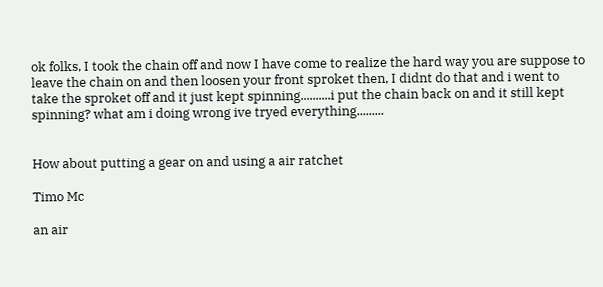ok folks, I took the chain off and now I have come to realize the hard way you are suppose to leave the chain on and then loosen your front sproket then, I didnt do that and i went to take the sproket off and it just kept spinning..........i put the chain back on and it still kept spinning? what am i doing wrong ive tryed everything.........


How about putting a gear on and using a air ratchet

Timo Mc

an air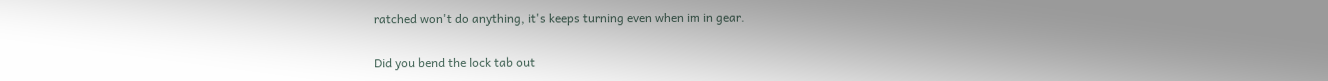ratched won't do anything, it's keeps turning even when im in gear.

Did you bend the lock tab out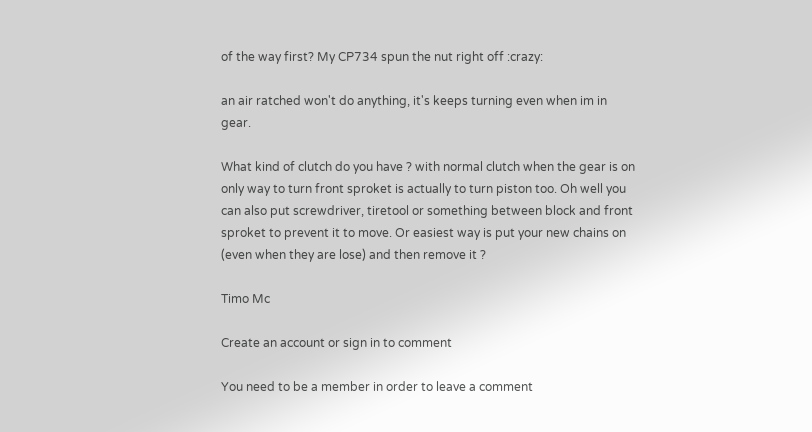of the way first? My CP734 spun the nut right off :crazy:

an air ratched won't do anything, it's keeps turning even when im in gear.

What kind of clutch do you have ? with normal clutch when the gear is on only way to turn front sproket is actually to turn piston too. Oh well you can also put screwdriver, tiretool or something between block and front sproket to prevent it to move. Or easiest way is put your new chains on (even when they are lose) and then remove it ?

Timo Mc

Create an account or sign in to comment

You need to be a member in order to leave a comment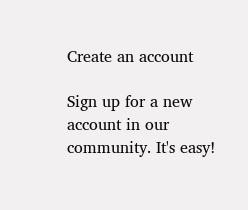Create an account

Sign up for a new account in our community. It's easy!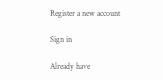Register a new account

Sign in

Already have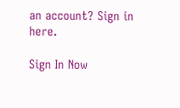an account? Sign in here.

Sign In Now